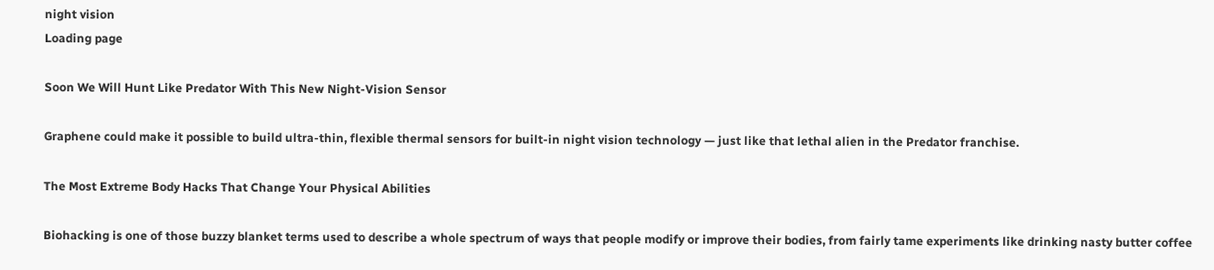night vision
Loading page

Soon We Will Hunt Like Predator With This New Night-Vision Sensor

Graphene could make it possible to build ultra-thin, flexible thermal sensors for built-in night vision technology — just like that lethal alien in the Predator franchise.

The Most Extreme Body Hacks That Change Your Physical Abilities

Biohacking is one of those buzzy blanket terms used to describe a whole spectrum of ways that people modify or improve their bodies, from fairly tame experiments like drinking nasty butter coffee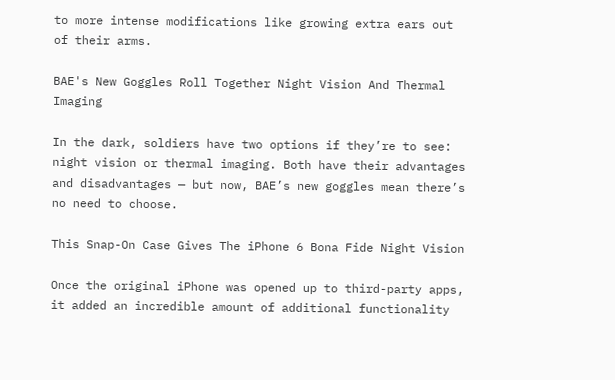to more intense modifications like growing extra ears out of their arms.

BAE's New Goggles Roll Together Night Vision And Thermal Imaging

In the dark, soldiers have two options if they’re to see: night vision or thermal imaging. Both have their advantages and disadvantages — but now, BAE’s new goggles mean there’s no need to choose.

This Snap-On Case Gives The iPhone 6 Bona Fide Night Vision

Once the original iPhone was opened up to third-party apps, it added an incredible amount of additional functionality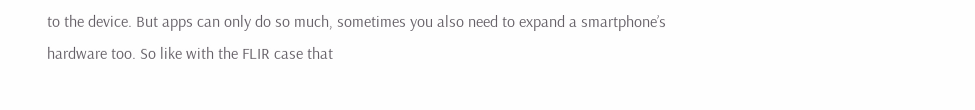to the device. But apps can only do so much, sometimes you also need to expand a smartphone’s hardware too. So like with the FLIR case that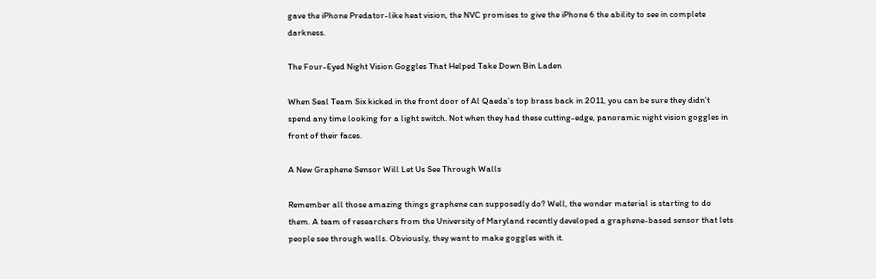gave the iPhone Predator-like heat vision, the NVC promises to give the iPhone 6 the ability to see in complete darkness.

The Four-Eyed Night Vision Goggles That Helped Take Down Bin Laden

When Seal Team Six kicked in the front door of Al Qaeda’s top brass back in 2011, you can be sure they didn’t spend any time looking for a light switch. Not when they had these cutting-edge, panoramic night vision goggles in front of their faces.

A New Graphene Sensor Will Let Us See Through Walls

Remember all those amazing things graphene can supposedly do? Well, the wonder material is starting to do them. A team of researchers from the University of Maryland recently developed a graphene-based sensor that lets people see through walls. Obviously, they want to make goggles with it.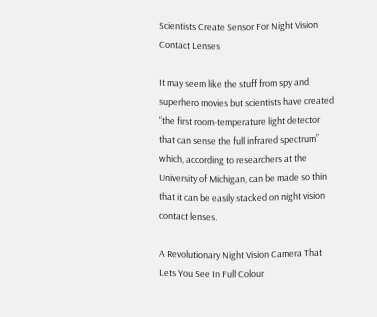Scientists Create Sensor For Night Vision Contact Lenses

It may seem like the stuff from spy and superhero movies but scientists have created “the first room-temperature light detector that can sense the full infrared spectrum” which, according to researchers at the University of Michigan, can be made so thin that it can be easily stacked on night vision contact lenses.

A Revolutionary Night Vision Camera That Lets You See In Full Colour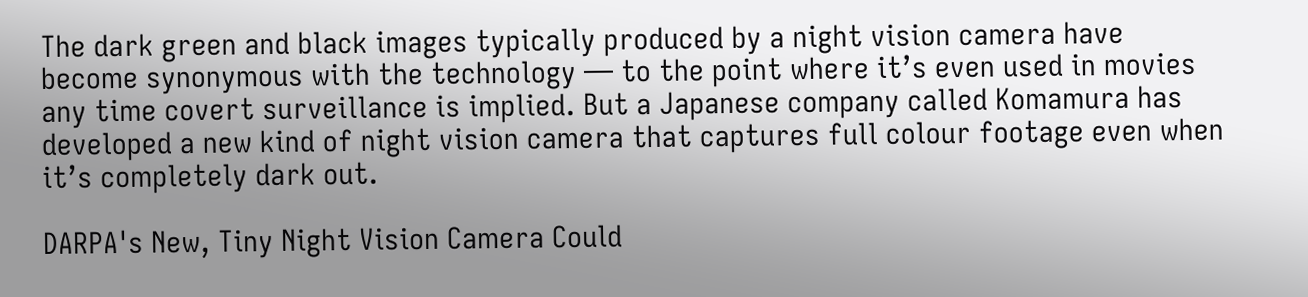The dark green and black images typically produced by a night vision camera have become synonymous with the technology — to the point where it’s even used in movies any time covert surveillance is implied. But a Japanese company called Komamura has developed a new kind of night vision camera that captures full colour footage even when it’s completely dark out.

DARPA's New, Tiny Night Vision Camera Could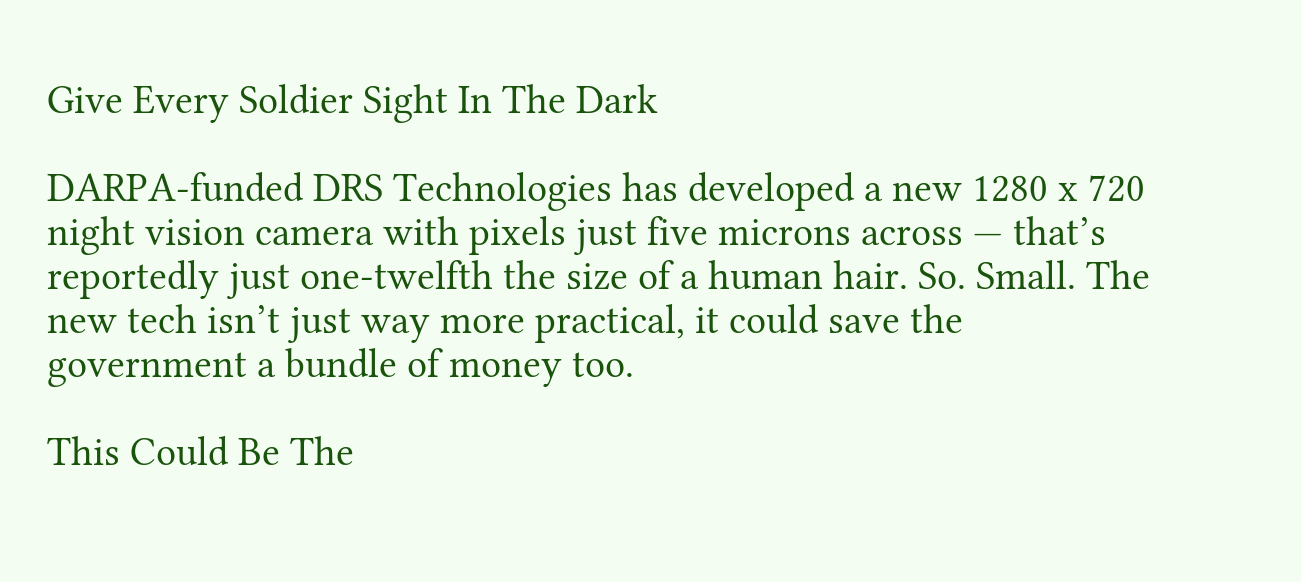Give Every Soldier Sight In The Dark

DARPA-funded DRS Technologies has developed a new 1280 x 720 night vision camera with pixels just five microns across — that’s reportedly just one-twelfth the size of a human hair. So. Small. The new tech isn’t just way more practical, it could save the government a bundle of money too.

This Could Be The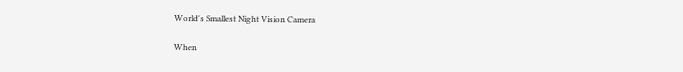World's Smallest Night Vision Camera

When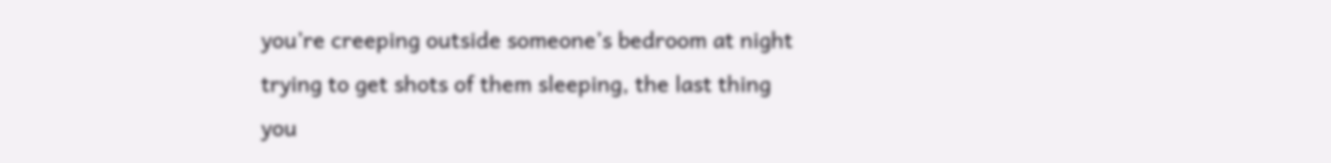you’re creeping outside someone’s bedroom at night trying to get shots of them sleeping, the last thing you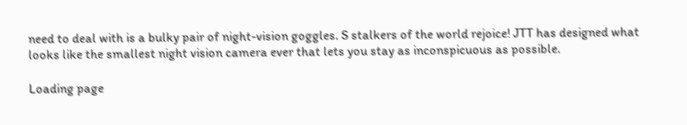need to deal with is a bulky pair of night-vision goggles. S stalkers of the world rejoice! JTT has designed what looks like the smallest night vision camera ever that lets you stay as inconspicuous as possible.

Loading page